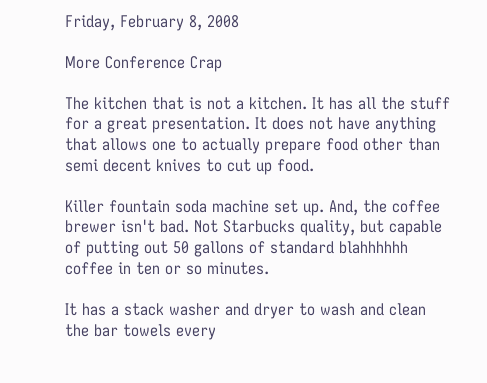Friday, February 8, 2008

More Conference Crap

The kitchen that is not a kitchen. It has all the stuff for a great presentation. It does not have anything that allows one to actually prepare food other than semi decent knives to cut up food.

Killer fountain soda machine set up. And, the coffee brewer isn't bad. Not Starbucks quality, but capable of putting out 50 gallons of standard blahhhhhh coffee in ten or so minutes.

It has a stack washer and dryer to wash and clean the bar towels every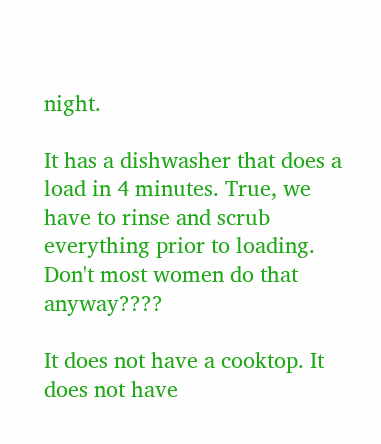night.

It has a dishwasher that does a load in 4 minutes. True, we have to rinse and scrub everything prior to loading. Don't most women do that anyway????

It does not have a cooktop. It does not have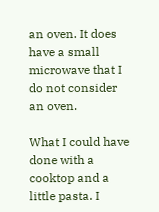an oven. It does have a small microwave that I do not consider an oven.

What I could have done with a cooktop and a little pasta. I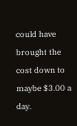could have brought the cost down to maybe $3.00 a day.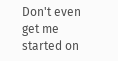Don't even get me started on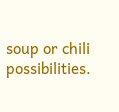soup or chili possibilities.